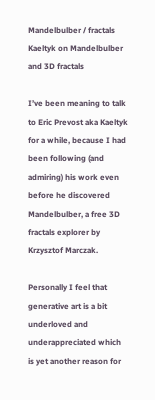Mandelbulber / fractals Kaeltyk on Mandelbulber and 3D fractals

I’ve been meaning to talk to Eric Prevost aka Kaeltyk for a while, because I had been following (and admiring) his work even before he discovered Mandelbulber, a free 3D fractals explorer by Krzysztof Marczak.

Personally I feel that generative art is a bit underloved and underappreciated which is yet another reason for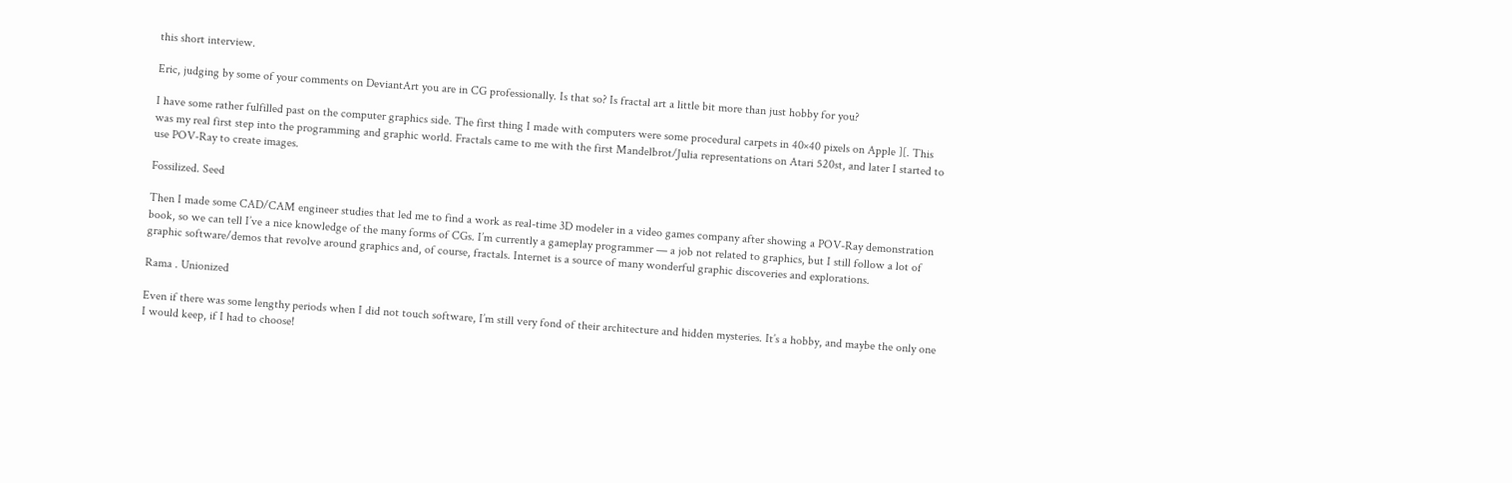this short interview.

Eric, judging by some of your comments on DeviantArt you are in CG professionally. Is that so? Is fractal art a little bit more than just hobby for you?

I have some rather fulfilled past on the computer graphics side. The first thing I made with computers were some procedural carpets in 40×40 pixels on Apple ][. This was my real first step into the programming and graphic world. Fractals came to me with the first Mandelbrot/Julia representations on Atari 520st, and later I started to use POV-Ray to create images.

Fossilized. Seed

Then I made some CAD/CAM engineer studies that led me to find a work as real-time 3D modeler in a video games company after showing a POV-Ray demonstration book, so we can tell I’ve a nice knowledge of the many forms of CGs. I’m currently a gameplay programmer — a job not related to graphics, but I still follow a lot of graphic software/demos that revolve around graphics and, of course, fractals. Internet is a source of many wonderful graphic discoveries and explorations.

Rama . Unionized

Even if there was some lengthy periods when I did not touch software, I’m still very fond of their architecture and hidden mysteries. It’s a hobby, and maybe the only one I would keep, if I had to choose!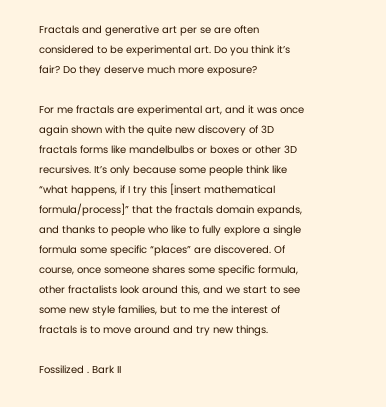Fractals and generative art per se are often considered to be experimental art. Do you think it’s fair? Do they deserve much more exposure?

For me fractals are experimental art, and it was once again shown with the quite new discovery of 3D fractals forms like mandelbulbs or boxes or other 3D recursives. It’s only because some people think like “what happens, if I try this [insert mathematical formula/process]” that the fractals domain expands, and thanks to people who like to fully explore a single formula some specific “places” are discovered. Of course, once someone shares some specific formula, other fractalists look around this, and we start to see some new style families, but to me the interest of fractals is to move around and try new things.

Fossilized . Bark II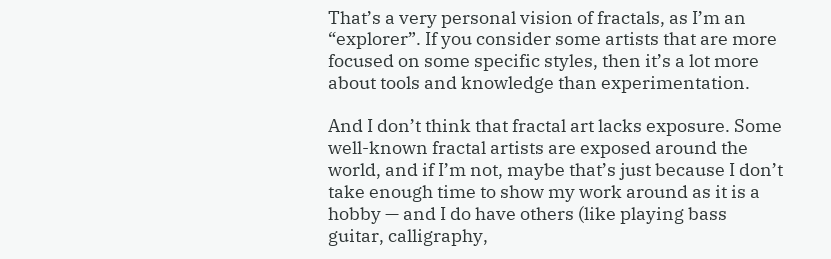That’s a very personal vision of fractals, as I’m an “explorer”. If you consider some artists that are more focused on some specific styles, then it’s a lot more about tools and knowledge than experimentation.

And I don’t think that fractal art lacks exposure. Some well-known fractal artists are exposed around the world, and if I’m not, maybe that’s just because I don’t take enough time to show my work around as it is a hobby — and I do have others (like playing bass guitar, calligraphy,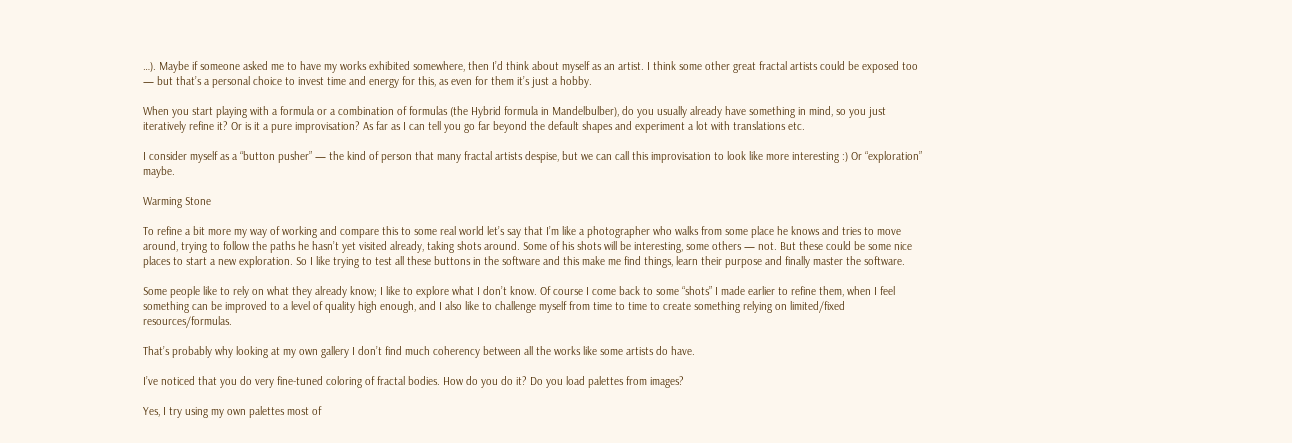…). Maybe if someone asked me to have my works exhibited somewhere, then I’d think about myself as an artist. I think some other great fractal artists could be exposed too — but that’s a personal choice to invest time and energy for this, as even for them it’s just a hobby.

When you start playing with a formula or a combination of formulas (the Hybrid formula in Mandelbulber), do you usually already have something in mind, so you just iteratively refine it? Or is it a pure improvisation? As far as I can tell you go far beyond the default shapes and experiment a lot with translations etc.

I consider myself as a “button pusher” — the kind of person that many fractal artists despise, but we can call this improvisation to look like more interesting :) Or “exploration” maybe.

Warming Stone

To refine a bit more my way of working and compare this to some real world let’s say that I’m like a photographer who walks from some place he knows and tries to move around, trying to follow the paths he hasn’t yet visited already, taking shots around. Some of his shots will be interesting, some others — not. But these could be some nice places to start a new exploration. So I like trying to test all these buttons in the software and this make me find things, learn their purpose and finally master the software.

Some people like to rely on what they already know; I like to explore what I don’t know. Of course I come back to some “shots” I made earlier to refine them, when I feel something can be improved to a level of quality high enough, and I also like to challenge myself from time to time to create something relying on limited/fixed resources/formulas.

That’s probably why looking at my own gallery I don’t find much coherency between all the works like some artists do have.

I’ve noticed that you do very fine-tuned coloring of fractal bodies. How do you do it? Do you load palettes from images?

Yes, I try using my own palettes most of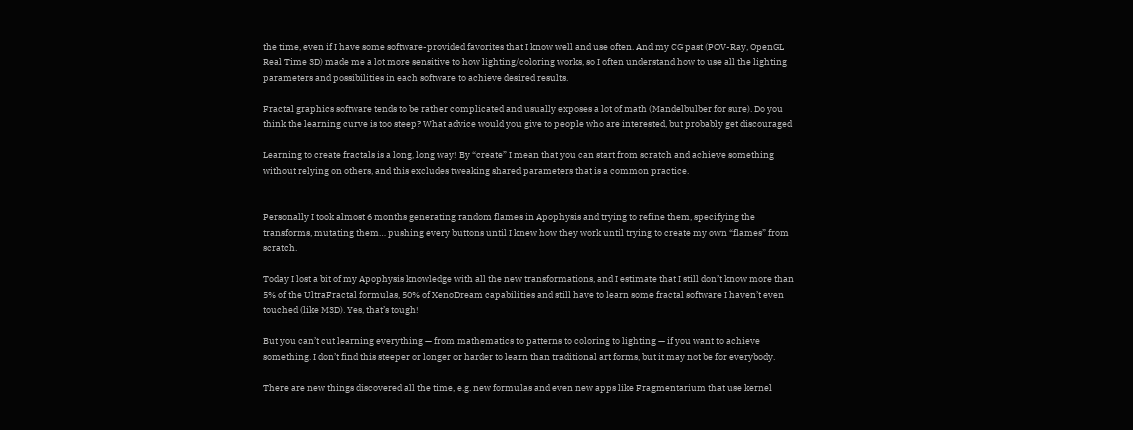the time, even if I have some software-provided favorites that I know well and use often. And my CG past (POV-Ray, OpenGL Real Time 3D) made me a lot more sensitive to how lighting/coloring works, so I often understand how to use all the lighting parameters and possibilities in each software to achieve desired results.

Fractal graphics software tends to be rather complicated and usually exposes a lot of math (Mandelbulber for sure). Do you think the learning curve is too steep? What advice would you give to people who are interested, but probably get discouraged

Learning to create fractals is a long, long way! By “create” I mean that you can start from scratch and achieve something without relying on others, and this excludes tweaking shared parameters that is a common practice.


Personally I took almost 6 months generating random flames in Apophysis and trying to refine them, specifying the transforms, mutating them… pushing every buttons until I knew how they work until trying to create my own “flames” from scratch.

Today I lost a bit of my Apophysis knowledge with all the new transformations, and I estimate that I still don’t know more than 5% of the UltraFractal formulas, 50% of XenoDream capabilities and still have to learn some fractal software I haven’t even touched (like M3D). Yes, that’s tough!

But you can’t cut learning everything — from mathematics to patterns to coloring to lighting — if you want to achieve something. I don’t find this steeper or longer or harder to learn than traditional art forms, but it may not be for everybody.

There are new things discovered all the time, e.g. new formulas and even new apps like Fragmentarium that use kernel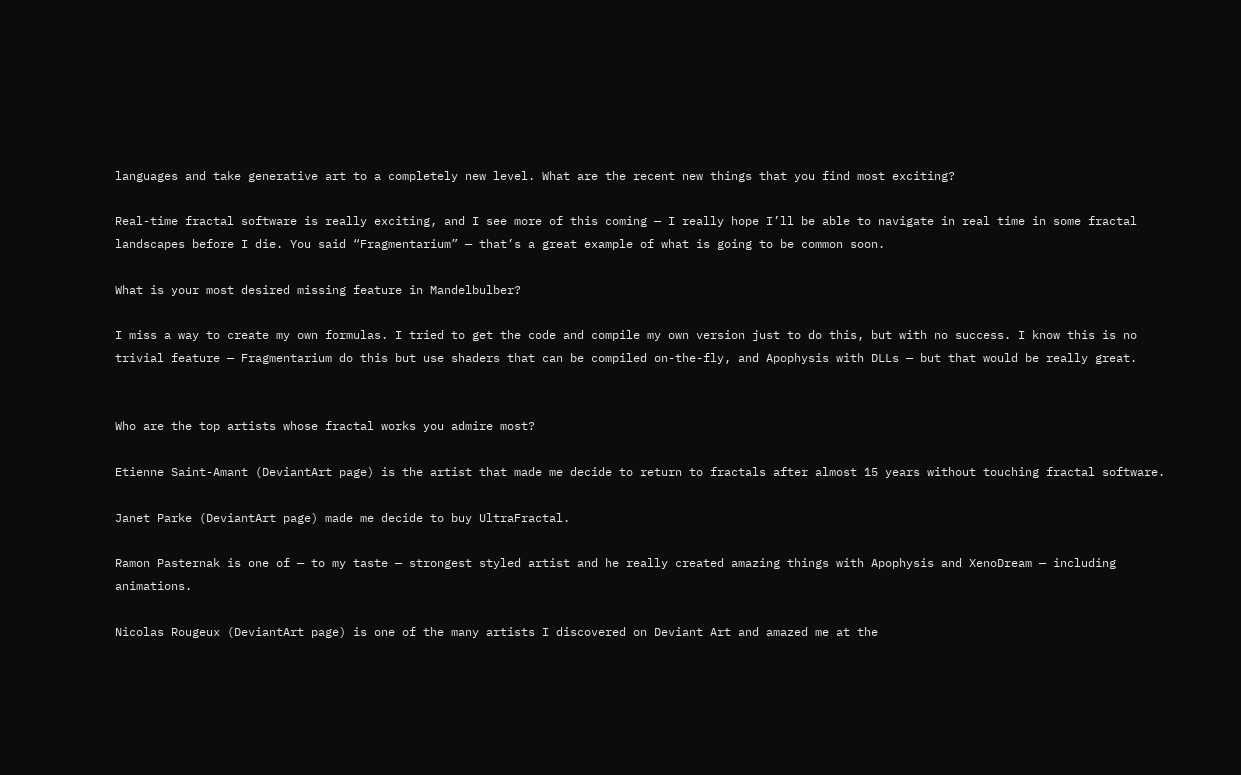languages and take generative art to a completely new level. What are the recent new things that you find most exciting?

Real-time fractal software is really exciting, and I see more of this coming — I really hope I’ll be able to navigate in real time in some fractal landscapes before I die. You said “Fragmentarium” — that’s a great example of what is going to be common soon.

What is your most desired missing feature in Mandelbulber?

I miss a way to create my own formulas. I tried to get the code and compile my own version just to do this, but with no success. I know this is no trivial feature — Fragmentarium do this but use shaders that can be compiled on-the-fly, and Apophysis with DLLs — but that would be really great.


Who are the top artists whose fractal works you admire most?

Etienne Saint-Amant (DeviantArt page) is the artist that made me decide to return to fractals after almost 15 years without touching fractal software.

Janet Parke (DeviantArt page) made me decide to buy UltraFractal.

Ramon Pasternak is one of — to my taste — strongest styled artist and he really created amazing things with Apophysis and XenoDream — including animations.

Nicolas Rougeux (DeviantArt page) is one of the many artists I discovered on Deviant Art and amazed me at the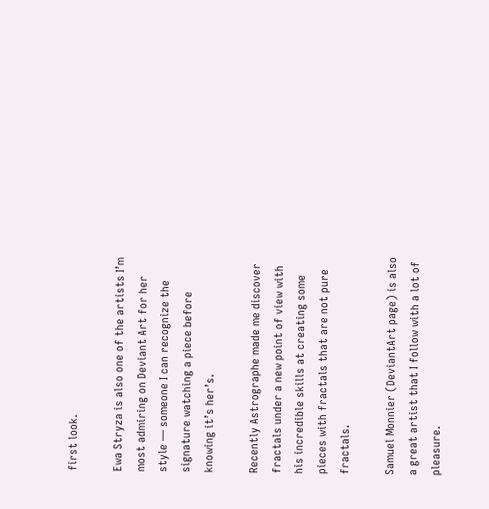first look.

Ewa Stryza is also one of the artists I’m most admiring on Deviant Art for her style — someone I can recognize the signature watching a piece before knowing it’s her’s.

Recently Astrographe made me discover fractals under a new point of view with his incredible skills at creating some pieces with fractals that are not pure fractals.

Samuel Monnier (DeviantArt page) is also a great artist that I follow with a lot of pleasure.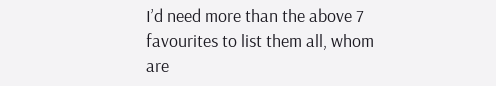I’d need more than the above 7 favourites to list them all, whom are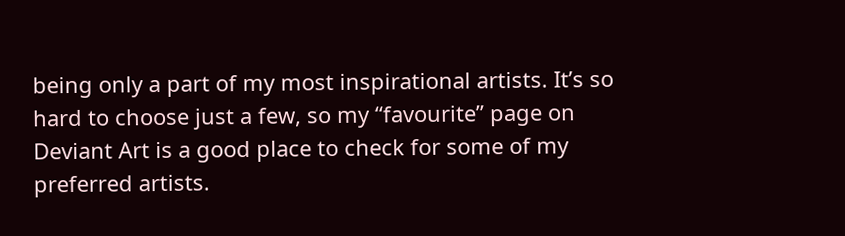being only a part of my most inspirational artists. It’s so hard to choose just a few, so my “favourite” page on Deviant Art is a good place to check for some of my preferred artists.